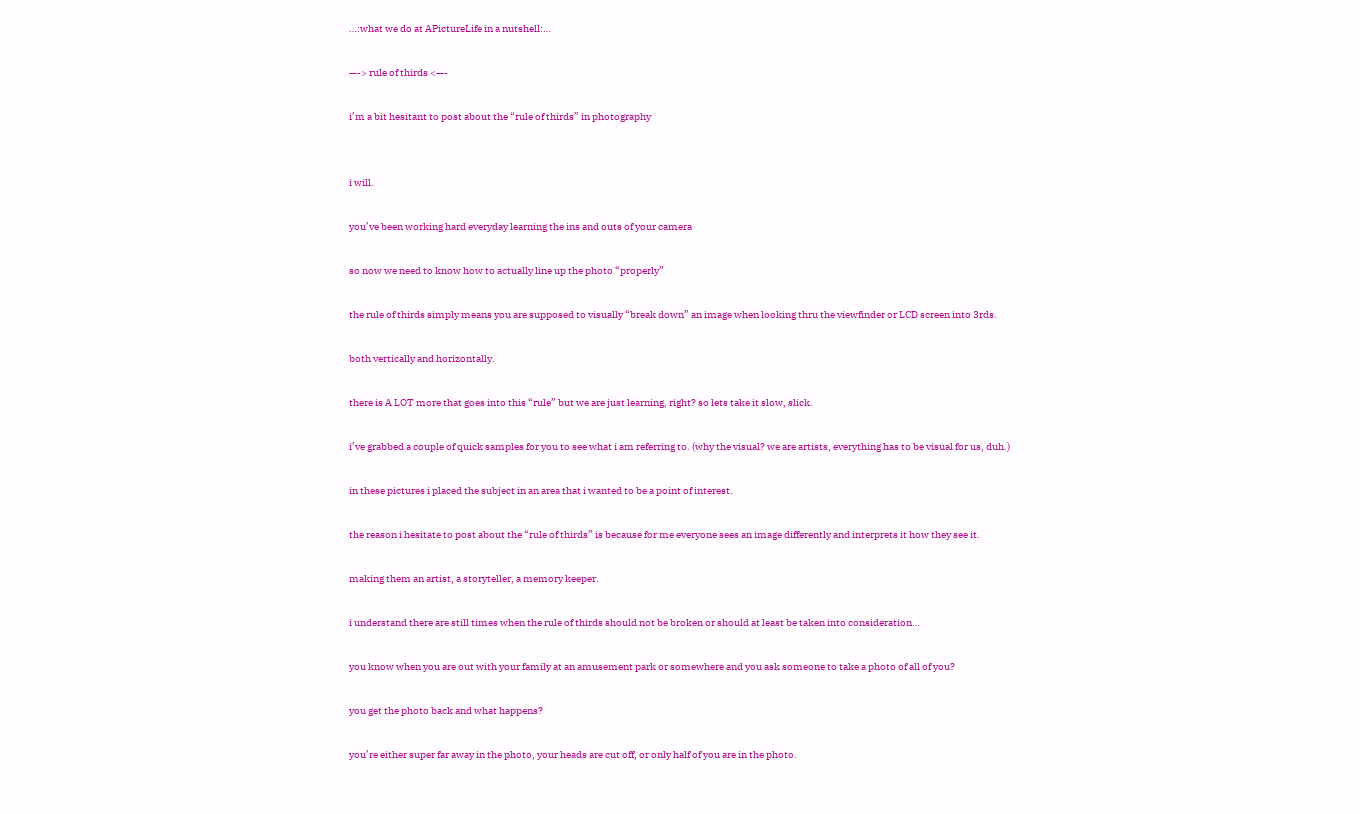…:what we do at APictureLife in a nutshell:…

—-> rule of thirds <—-

i’m a bit hesitant to post about the “rule of thirds” in photography


i will.

you’ve been working hard everyday learning the ins and outs of your camera

so now we need to know how to actually line up the photo “properly”

the rule of thirds simply means you are supposed to visually “break down” an image when looking thru the viewfinder or LCD screen into 3rds.

both vertically and horizontally.

there is A LOT more that goes into this “rule” but we are just learning, right? so lets take it slow, slick.

i’ve grabbed a couple of quick samples for you to see what i am referring to. (why the visual? we are artists, everything has to be visual for us, duh.)

in these pictures i placed the subject in an area that i wanted to be a point of interest.

the reason i hesitate to post about the “rule of thirds” is because for me everyone sees an image differently and interprets it how they see it.

making them an artist, a storyteller, a memory keeper.

i understand there are still times when the rule of thirds should not be broken or should at least be taken into consideration…

you know when you are out with your family at an amusement park or somewhere and you ask someone to take a photo of all of you?

you get the photo back and what happens?

you’re either super far away in the photo, your heads are cut off, or only half of you are in the photo.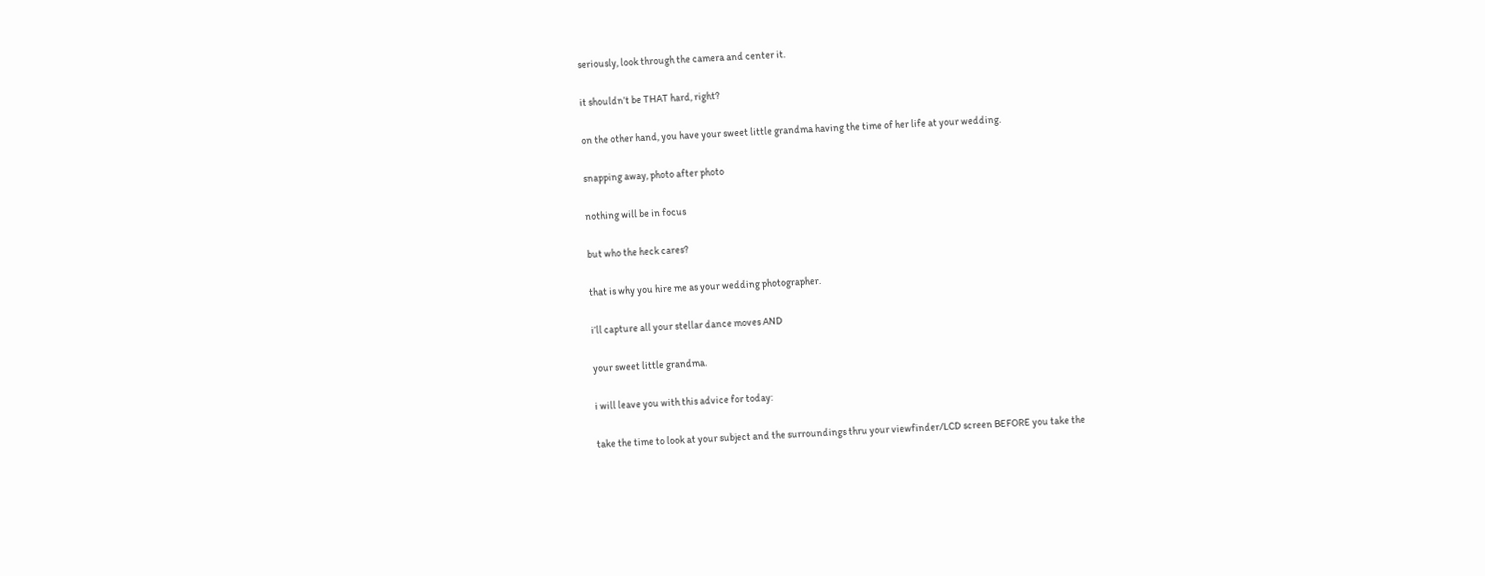seriously, look through the camera and center it.

it shouldn’t be THAT hard, right?

on the other hand, you have your sweet little grandma having the time of her life at your wedding.

snapping away, photo after photo

nothing will be in focus

but who the heck cares?

that is why you hire me as your wedding photographer.

i’ll capture all your stellar dance moves AND

your sweet little grandma.

i will leave you with this advice for today:

take the time to look at your subject and the surroundings thru your viewfinder/LCD screen BEFORE you take the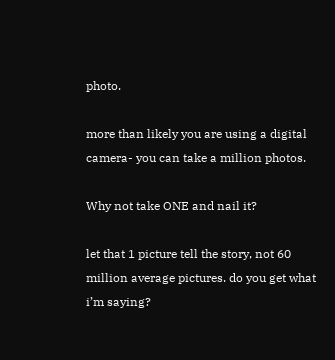photo.

more than likely you are using a digital camera- you can take a million photos.

Why not take ONE and nail it?

let that 1 picture tell the story, not 60 million average pictures. do you get what i’m saying?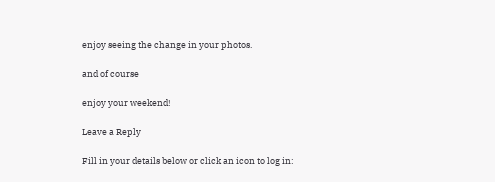enjoy seeing the change in your photos.

and of course

enjoy your weekend!

Leave a Reply

Fill in your details below or click an icon to log in: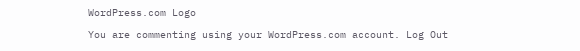WordPress.com Logo

You are commenting using your WordPress.com account. Log Out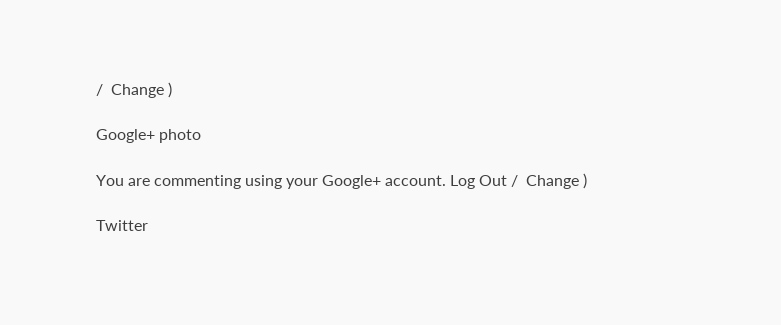/  Change )

Google+ photo

You are commenting using your Google+ account. Log Out /  Change )

Twitter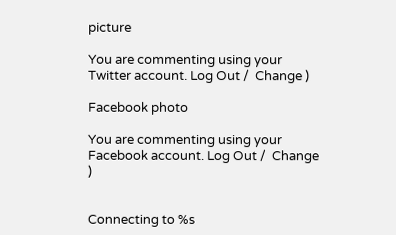picture

You are commenting using your Twitter account. Log Out /  Change )

Facebook photo

You are commenting using your Facebook account. Log Out /  Change )


Connecting to %s